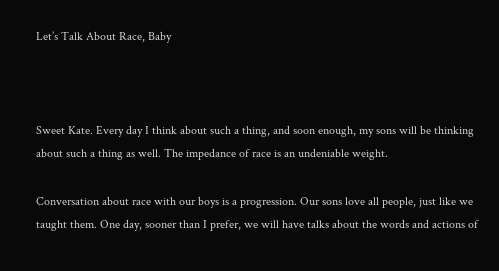Let’s Talk About Race, Baby



Sweet Kate. Every day I think about such a thing, and soon enough, my sons will be thinking about such a thing as well. The impedance of race is an undeniable weight.

Conversation about race with our boys is a progression. Our sons love all people, just like we taught them. One day, sooner than I prefer, we will have talks about the words and actions of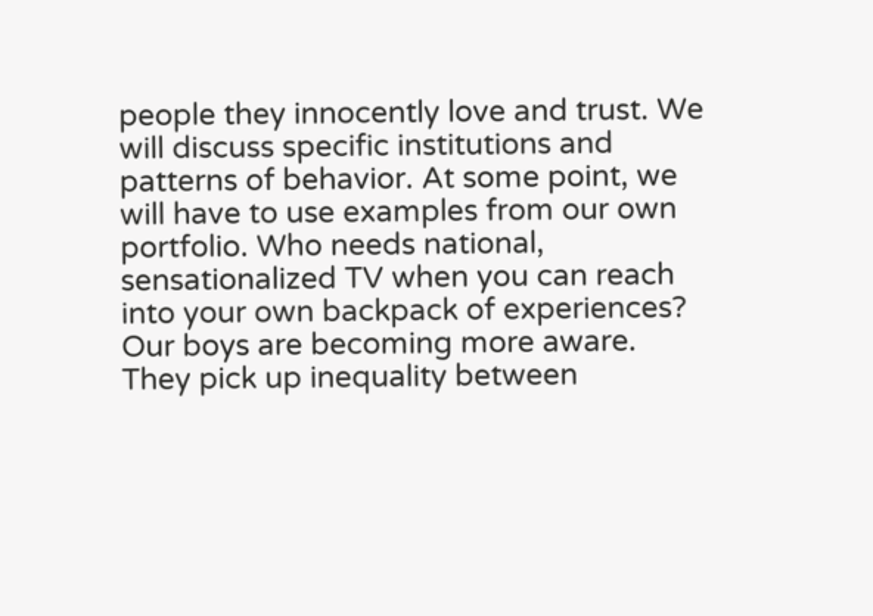people they innocently love and trust. We will discuss specific institutions and patterns of behavior. At some point, we will have to use examples from our own portfolio. Who needs national, sensationalized TV when you can reach into your own backpack of experiences? Our boys are becoming more aware. They pick up inequality between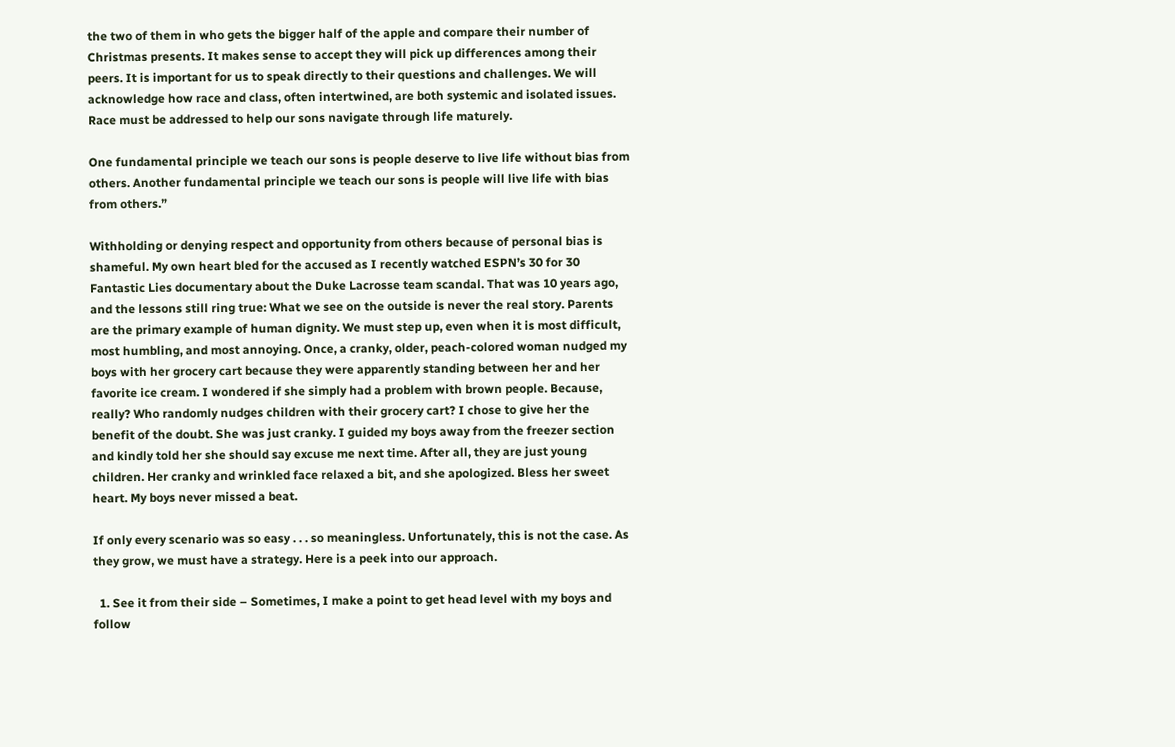the two of them in who gets the bigger half of the apple and compare their number of Christmas presents. It makes sense to accept they will pick up differences among their peers. It is important for us to speak directly to their questions and challenges. We will acknowledge how race and class, often intertwined, are both systemic and isolated issues. Race must be addressed to help our sons navigate through life maturely.

One fundamental principle we teach our sons is people deserve to live life without bias from others. Another fundamental principle we teach our sons is people will live life with bias from others.”

Withholding or denying respect and opportunity from others because of personal bias is shameful. My own heart bled for the accused as I recently watched ESPN’s 30 for 30 Fantastic Lies documentary about the Duke Lacrosse team scandal. That was 10 years ago, and the lessons still ring true: What we see on the outside is never the real story. Parents are the primary example of human dignity. We must step up, even when it is most difficult, most humbling, and most annoying. Once, a cranky, older, peach-colored woman nudged my boys with her grocery cart because they were apparently standing between her and her favorite ice cream. I wondered if she simply had a problem with brown people. Because, really? Who randomly nudges children with their grocery cart? I chose to give her the benefit of the doubt. She was just cranky. I guided my boys away from the freezer section and kindly told her she should say excuse me next time. After all, they are just young children. Her cranky and wrinkled face relaxed a bit, and she apologized. Bless her sweet heart. My boys never missed a beat.

If only every scenario was so easy . . . so meaningless. Unfortunately, this is not the case. As they grow, we must have a strategy. Here is a peek into our approach.

  1. See it from their side – Sometimes, I make a point to get head level with my boys and follow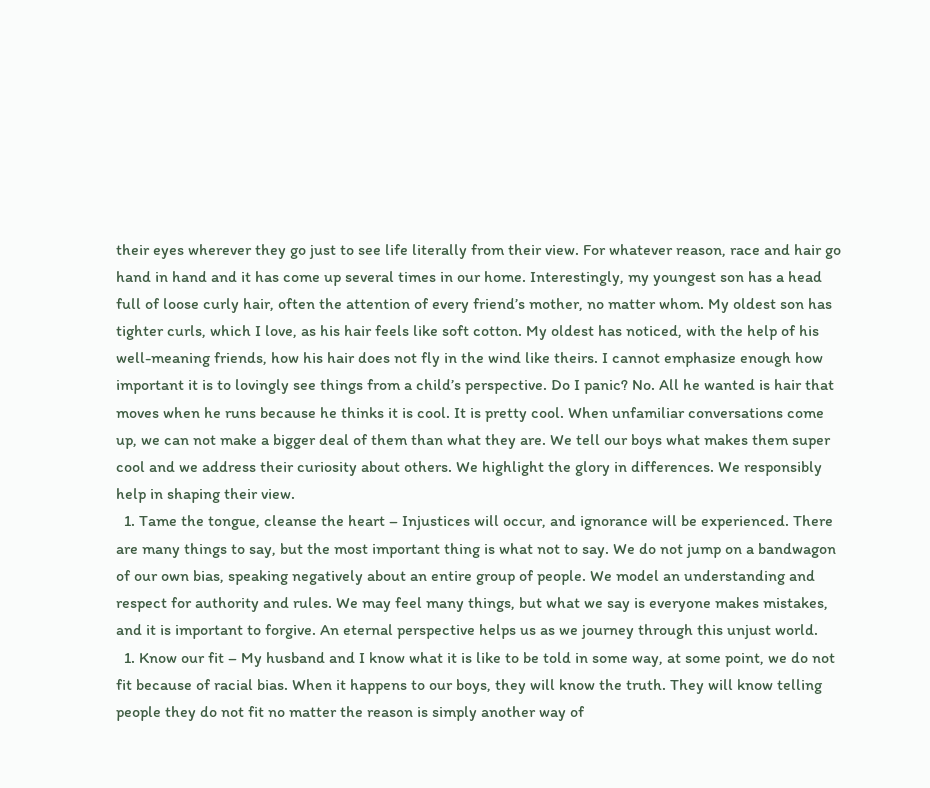their eyes wherever they go just to see life literally from their view. For whatever reason, race and hair go hand in hand and it has come up several times in our home. Interestingly, my youngest son has a head full of loose curly hair, often the attention of every friend’s mother, no matter whom. My oldest son has tighter curls, which I love, as his hair feels like soft cotton. My oldest has noticed, with the help of his well-meaning friends, how his hair does not fly in the wind like theirs. I cannot emphasize enough how important it is to lovingly see things from a child’s perspective. Do I panic? No. All he wanted is hair that moves when he runs because he thinks it is cool. It is pretty cool. When unfamiliar conversations come up, we can not make a bigger deal of them than what they are. We tell our boys what makes them super cool and we address their curiosity about others. We highlight the glory in differences. We responsibly help in shaping their view.
  1. Tame the tongue, cleanse the heart – Injustices will occur, and ignorance will be experienced. There are many things to say, but the most important thing is what not to say. We do not jump on a bandwagon of our own bias, speaking negatively about an entire group of people. We model an understanding and respect for authority and rules. We may feel many things, but what we say is everyone makes mistakes, and it is important to forgive. An eternal perspective helps us as we journey through this unjust world.
  1. Know our fit – My husband and I know what it is like to be told in some way, at some point, we do not fit because of racial bias. When it happens to our boys, they will know the truth. They will know telling people they do not fit no matter the reason is simply another way of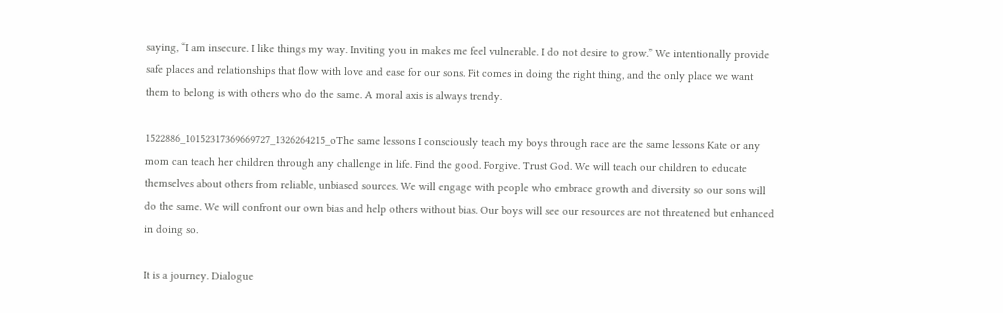saying, “I am insecure. I like things my way. Inviting you in makes me feel vulnerable. I do not desire to grow.” We intentionally provide safe places and relationships that flow with love and ease for our sons. Fit comes in doing the right thing, and the only place we want them to belong is with others who do the same. A moral axis is always trendy.

1522886_10152317369669727_1326264215_oThe same lessons I consciously teach my boys through race are the same lessons Kate or any mom can teach her children through any challenge in life. Find the good. Forgive. Trust God. We will teach our children to educate themselves about others from reliable, unbiased sources. We will engage with people who embrace growth and diversity so our sons will do the same. We will confront our own bias and help others without bias. Our boys will see our resources are not threatened but enhanced in doing so.

It is a journey. Dialogue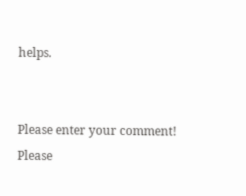helps.


Please enter your comment!
Please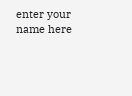enter your name here